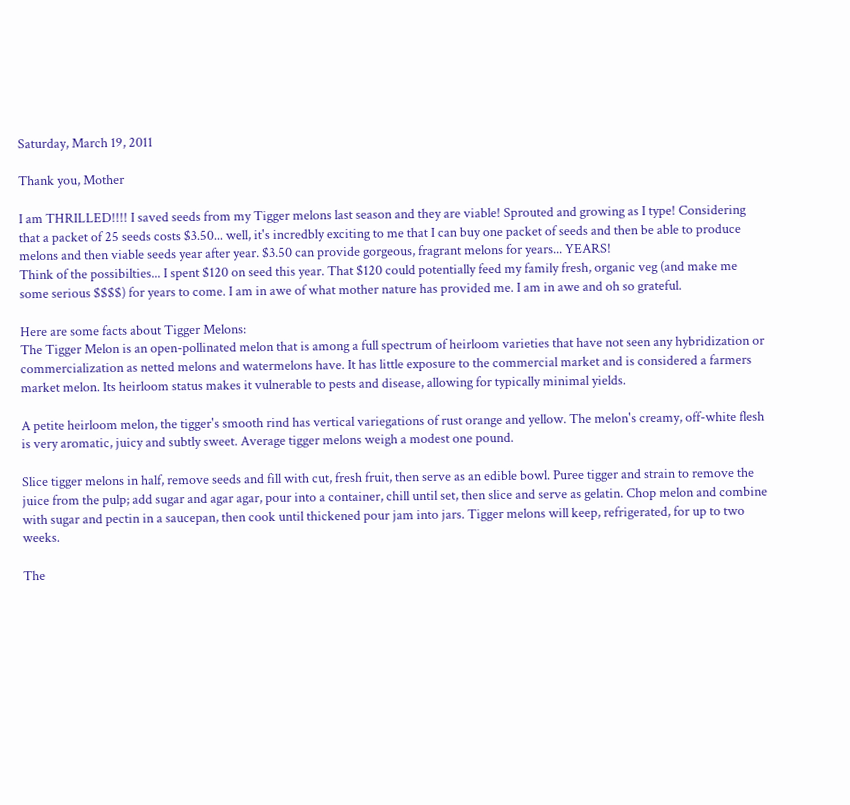Saturday, March 19, 2011

Thank you, Mother

I am THRILLED!!!! I saved seeds from my Tigger melons last season and they are viable! Sprouted and growing as I type! Considering that a packet of 25 seeds costs $3.50... well, it's incredbly exciting to me that I can buy one packet of seeds and then be able to produce melons and then viable seeds year after year. $3.50 can provide gorgeous, fragrant melons for years... YEARS!
Think of the possibilties... I spent $120 on seed this year. That $120 could potentially feed my family fresh, organic veg (and make me some serious $$$$) for years to come. I am in awe of what mother nature has provided me. I am in awe and oh so grateful.

Here are some facts about Tigger Melons:
The Tigger Melon is an open-pollinated melon that is among a full spectrum of heirloom varieties that have not seen any hybridization or commercialization as netted melons and watermelons have. It has little exposure to the commercial market and is considered a farmers market melon. Its heirloom status makes it vulnerable to pests and disease, allowing for typically minimal yields.

A petite heirloom melon, the tigger's smooth rind has vertical variegations of rust orange and yellow. The melon's creamy, off-white flesh is very aromatic, juicy and subtly sweet. Average tigger melons weigh a modest one pound.

Slice tigger melons in half, remove seeds and fill with cut, fresh fruit, then serve as an edible bowl. Puree tigger and strain to remove the juice from the pulp; add sugar and agar agar, pour into a container, chill until set, then slice and serve as gelatin. Chop melon and combine with sugar and pectin in a saucepan, then cook until thickened pour jam into jars. Tigger melons will keep, refrigerated, for up to two weeks.

The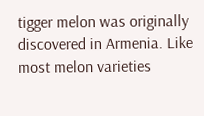tigger melon was originally discovered in Armenia. Like most melon varieties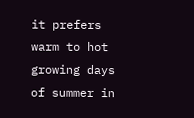it prefers warm to hot growing days of summer in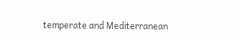temperate and Mediterranean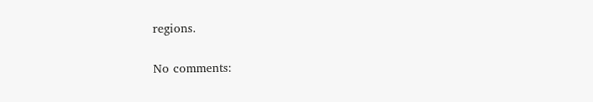regions.

No comments: